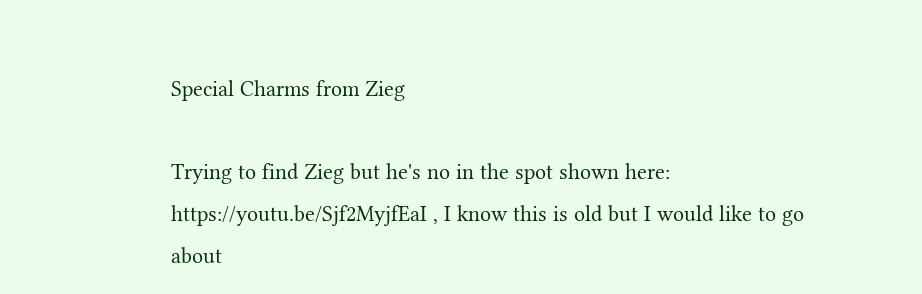Special Charms from Zieg

Trying to find Zieg but he's no in the spot shown here: https://youtu.be/Sjf2MyjfEaI , I know this is old but I would like to go about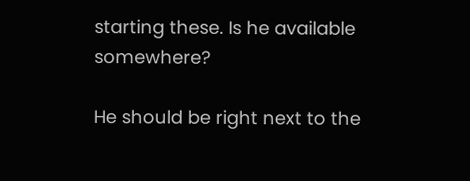starting these. Is he available somewhere?

He should be right next to the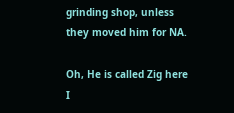grinding shop, unless they moved him for NA.

Oh, He is called Zig here I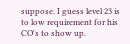suppose. I guess level 23 is to low requirement for his CO's to show up.